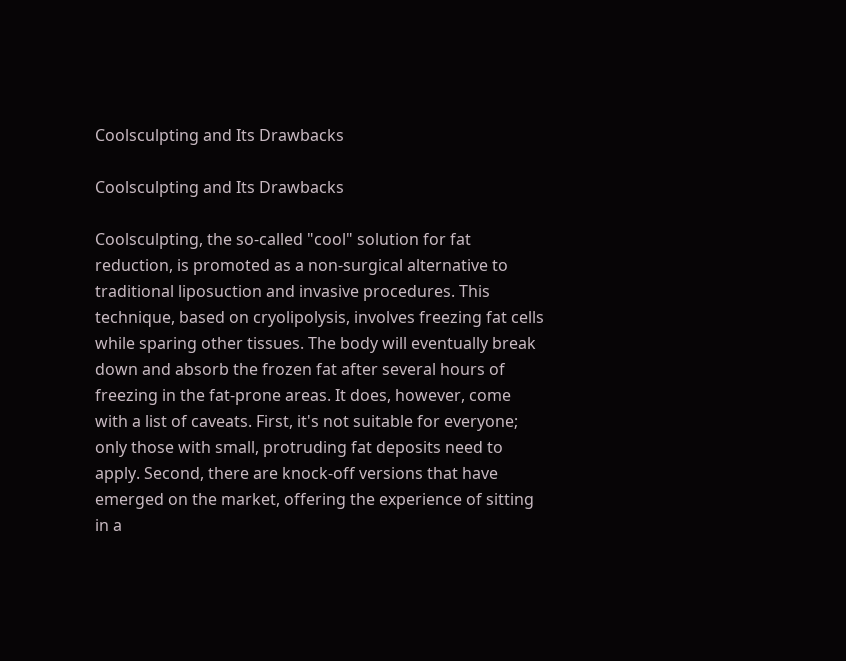Coolsculpting and Its Drawbacks

Coolsculpting and Its Drawbacks

Coolsculpting, the so-called "cool" solution for fat reduction, is promoted as a non-surgical alternative to traditional liposuction and invasive procedures. This technique, based on cryolipolysis, involves freezing fat cells while sparing other tissues. The body will eventually break down and absorb the frozen fat after several hours of freezing in the fat-prone areas. It does, however, come with a list of caveats. First, it's not suitable for everyone; only those with small, protruding fat deposits need to apply. Second, there are knock-off versions that have emerged on the market, offering the experience of sitting in a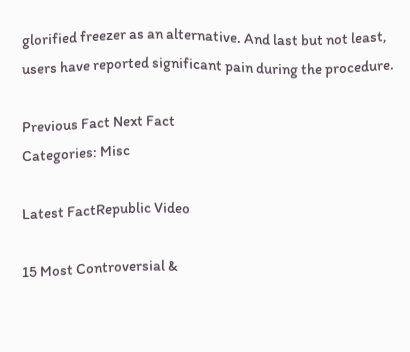glorified freezer as an alternative. And last but not least, users have reported significant pain during the procedure.

Previous Fact Next Fact
Categories: Misc

Latest FactRepublic Video

15 Most Controversial &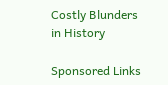Costly Blunders in History

Sponsored Links